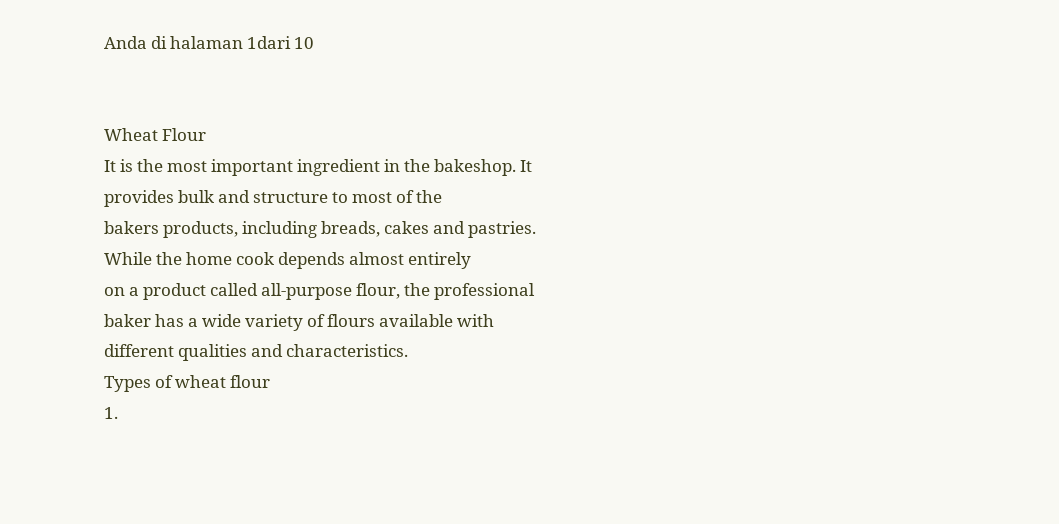Anda di halaman 1dari 10


Wheat Flour
It is the most important ingredient in the bakeshop. It provides bulk and structure to most of the
bakers products, including breads, cakes and pastries. While the home cook depends almost entirely
on a product called all-purpose flour, the professional baker has a wide variety of flours available with
different qualities and characteristics.
Types of wheat flour
1.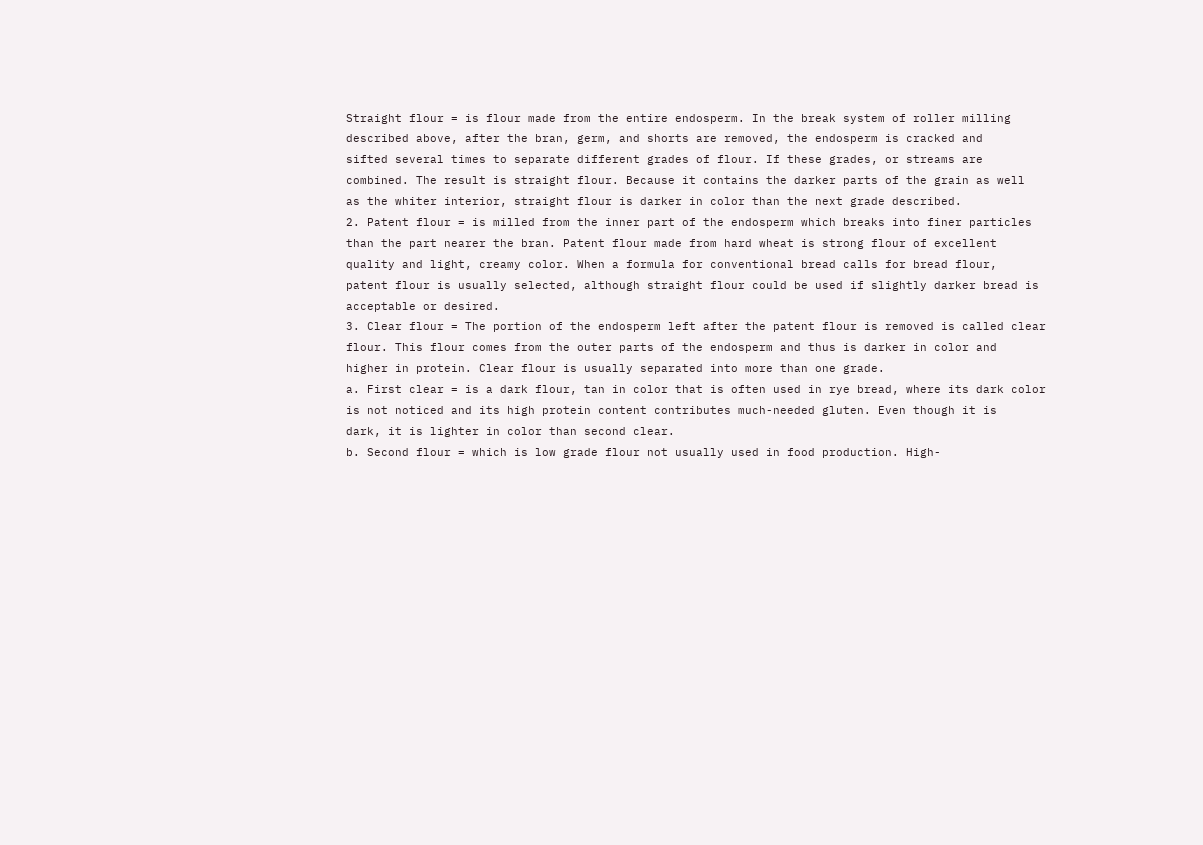Straight flour = is flour made from the entire endosperm. In the break system of roller milling
described above, after the bran, germ, and shorts are removed, the endosperm is cracked and
sifted several times to separate different grades of flour. If these grades, or streams are
combined. The result is straight flour. Because it contains the darker parts of the grain as well
as the whiter interior, straight flour is darker in color than the next grade described.
2. Patent flour = is milled from the inner part of the endosperm which breaks into finer particles
than the part nearer the bran. Patent flour made from hard wheat is strong flour of excellent
quality and light, creamy color. When a formula for conventional bread calls for bread flour,
patent flour is usually selected, although straight flour could be used if slightly darker bread is
acceptable or desired.
3. Clear flour = The portion of the endosperm left after the patent flour is removed is called clear
flour. This flour comes from the outer parts of the endosperm and thus is darker in color and
higher in protein. Clear flour is usually separated into more than one grade.
a. First clear = is a dark flour, tan in color that is often used in rye bread, where its dark color
is not noticed and its high protein content contributes much-needed gluten. Even though it is
dark, it is lighter in color than second clear.
b. Second flour = which is low grade flour not usually used in food production. High-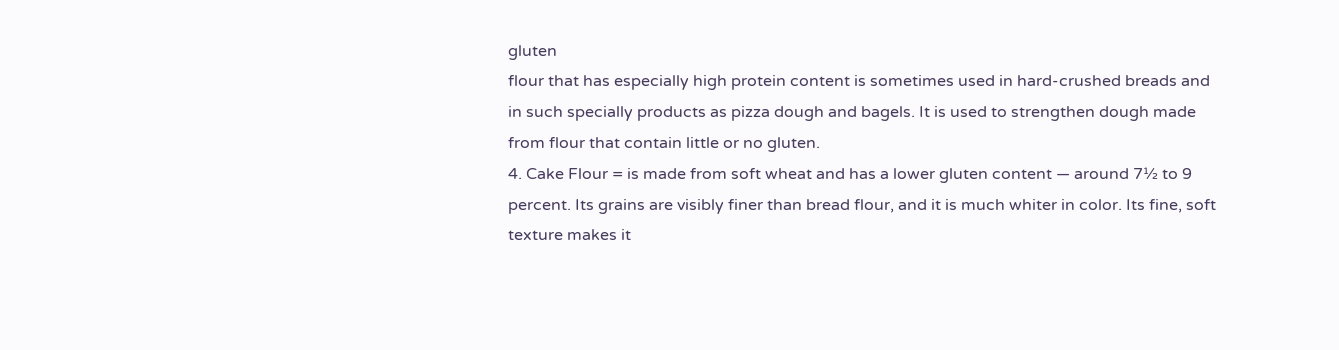gluten
flour that has especially high protein content is sometimes used in hard-crushed breads and
in such specially products as pizza dough and bagels. It is used to strengthen dough made
from flour that contain little or no gluten.
4. Cake Flour = is made from soft wheat and has a lower gluten content — around 7½ to 9
percent. Its grains are visibly finer than bread flour, and it is much whiter in color. Its fine, soft
texture makes it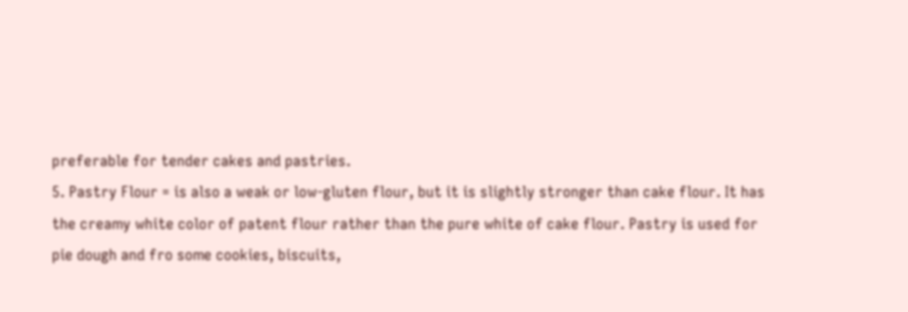preferable for tender cakes and pastries.
5. Pastry Flour = is also a weak or low-gluten flour, but it is slightly stronger than cake flour. It has
the creamy white color of patent flour rather than the pure white of cake flour. Pastry is used for
pie dough and fro some cookies, biscuits,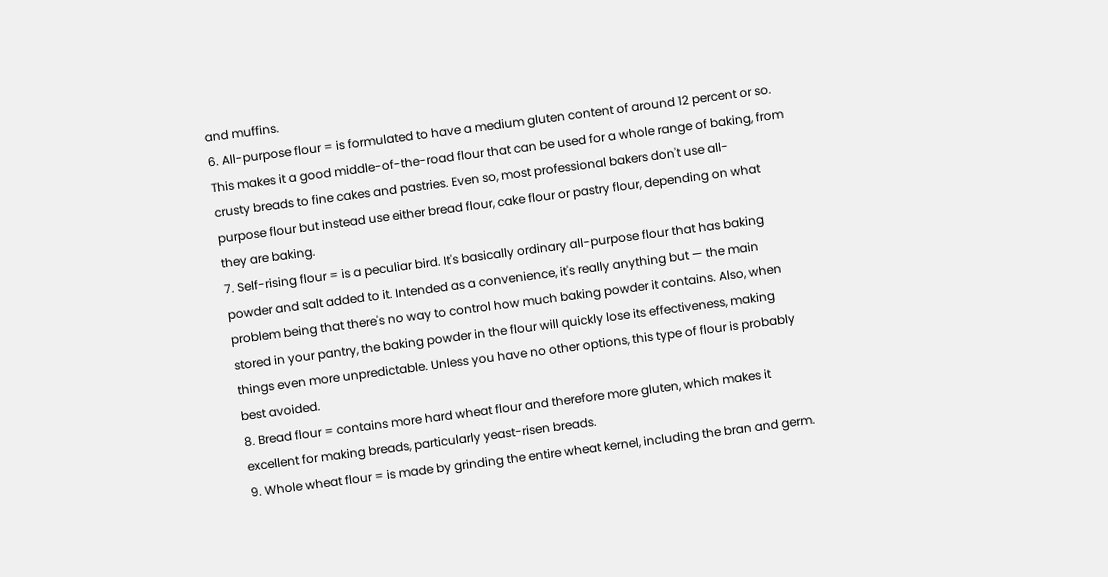and muffins.
6. All-purpose flour = is formulated to have a medium gluten content of around 12 percent or so.
This makes it a good middle-of-the-road flour that can be used for a whole range of baking, from
crusty breads to fine cakes and pastries. Even so, most professional bakers don't use all-
purpose flour but instead use either bread flour, cake flour or pastry flour, depending on what
they are baking.
7. Self-rising flour = is a peculiar bird. It's basically ordinary all-purpose flour that has baking
powder and salt added to it. Intended as a convenience, it's really anything but — the main
problem being that there's no way to control how much baking powder it contains. Also, when
stored in your pantry, the baking powder in the flour will quickly lose its effectiveness, making
things even more unpredictable. Unless you have no other options, this type of flour is probably
best avoided.
8. Bread flour = contains more hard wheat flour and therefore more gluten, which makes it
excellent for making breads, particularly yeast-risen breads.
9. Whole wheat flour = is made by grinding the entire wheat kernel, including the bran and germ.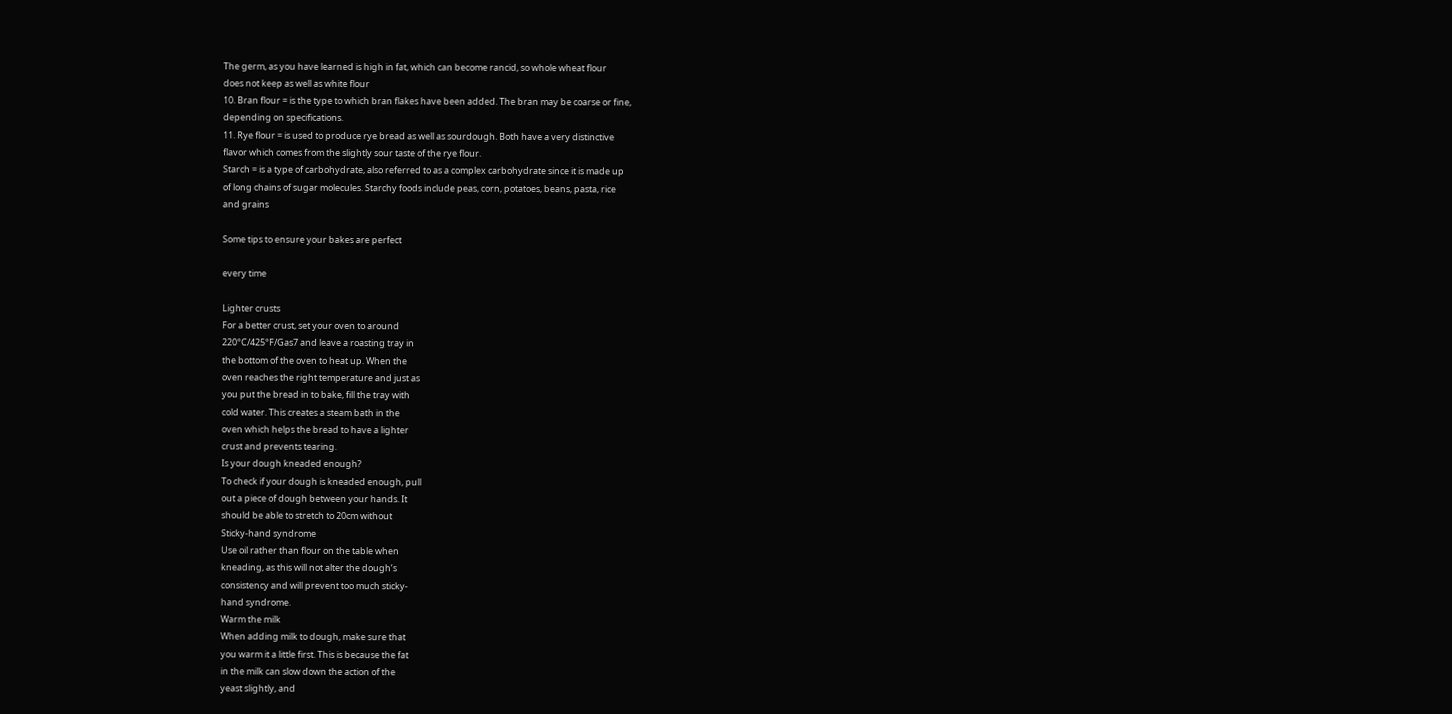The germ, as you have learned is high in fat, which can become rancid, so whole wheat flour
does not keep as well as white flour
10. Bran flour = is the type to which bran flakes have been added. The bran may be coarse or fine,
depending on specifications.
11. Rye flour = is used to produce rye bread as well as sourdough. Both have a very distinctive
flavor which comes from the slightly sour taste of the rye flour.
Starch = is a type of carbohydrate, also referred to as a complex carbohydrate since it is made up
of long chains of sugar molecules. Starchy foods include peas, corn, potatoes, beans, pasta, rice
and grains

Some tips to ensure your bakes are perfect

every time

Lighter crusts
For a better crust, set your oven to around
220°C/425°F/Gas7 and leave a roasting tray in
the bottom of the oven to heat up. When the
oven reaches the right temperature and just as
you put the bread in to bake, fill the tray with
cold water. This creates a steam bath in the
oven which helps the bread to have a lighter
crust and prevents tearing.
Is your dough kneaded enough?
To check if your dough is kneaded enough, pull
out a piece of dough between your hands. It
should be able to stretch to 20cm without
Sticky-hand syndrome
Use oil rather than flour on the table when
kneading, as this will not alter the dough’s
consistency and will prevent too much sticky-
hand syndrome.
Warm the milk
When adding milk to dough, make sure that
you warm it a little first. This is because the fat
in the milk can slow down the action of the
yeast slightly, and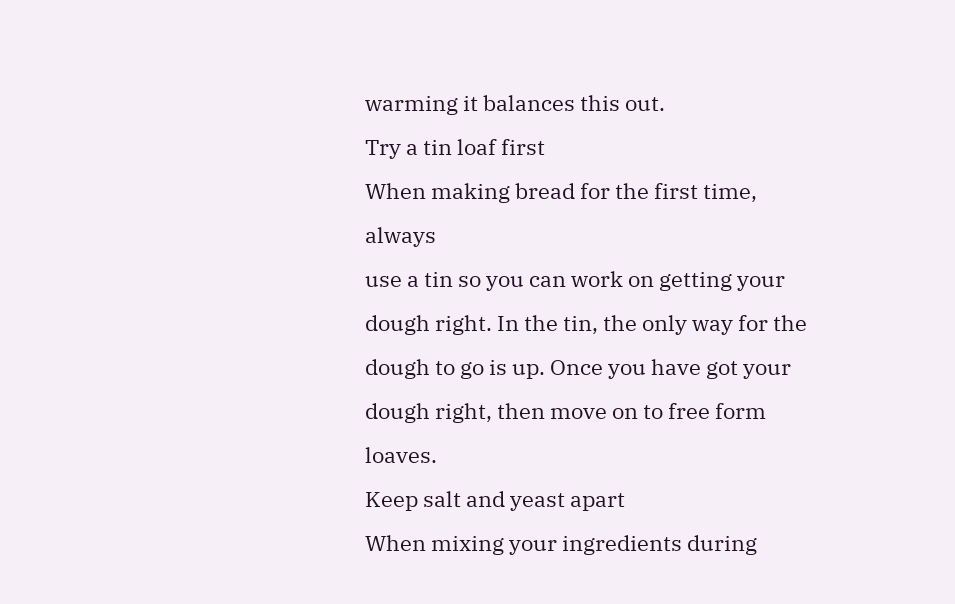warming it balances this out.
Try a tin loaf first
When making bread for the first time, always
use a tin so you can work on getting your
dough right. In the tin, the only way for the
dough to go is up. Once you have got your
dough right, then move on to free form loaves.
Keep salt and yeast apart
When mixing your ingredients during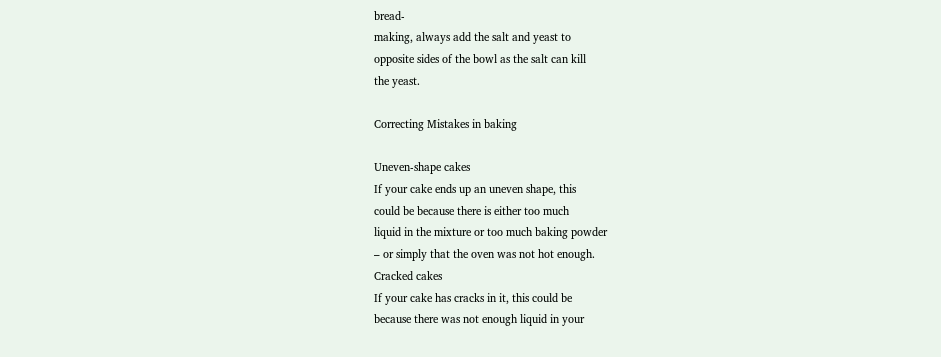bread-
making, always add the salt and yeast to
opposite sides of the bowl as the salt can kill
the yeast.

Correcting Mistakes in baking

Uneven-shape cakes
If your cake ends up an uneven shape, this
could be because there is either too much
liquid in the mixture or too much baking powder
– or simply that the oven was not hot enough.
Cracked cakes
If your cake has cracks in it, this could be
because there was not enough liquid in your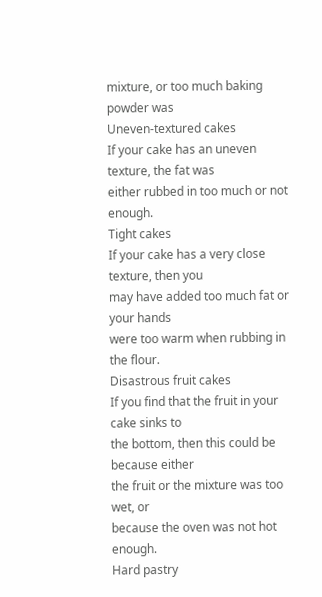mixture, or too much baking powder was
Uneven-textured cakes
If your cake has an uneven texture, the fat was
either rubbed in too much or not enough.
Tight cakes
If your cake has a very close texture, then you
may have added too much fat or your hands
were too warm when rubbing in the flour.
Disastrous fruit cakes
If you find that the fruit in your cake sinks to
the bottom, then this could be because either
the fruit or the mixture was too wet, or
because the oven was not hot enough.
Hard pastry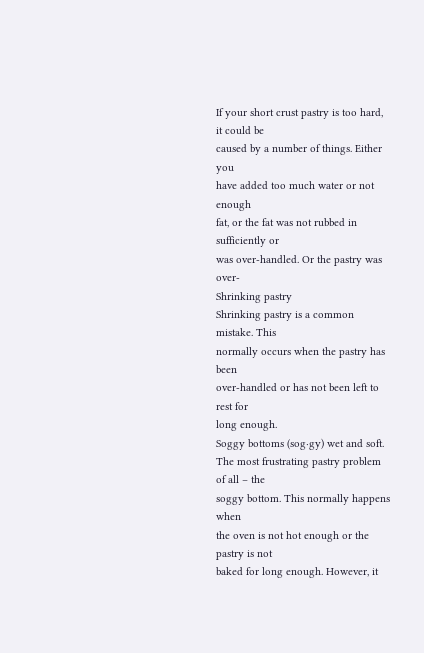If your short crust pastry is too hard, it could be
caused by a number of things. Either you
have added too much water or not enough
fat, or the fat was not rubbed in sufficiently or
was over-handled. Or the pastry was over-
Shrinking pastry
Shrinking pastry is a common mistake. This
normally occurs when the pastry has been
over-handled or has not been left to rest for
long enough.
Soggy bottoms (sog·gy) wet and soft.
The most frustrating pastry problem of all – the
soggy bottom. This normally happens when
the oven is not hot enough or the pastry is not
baked for long enough. However, it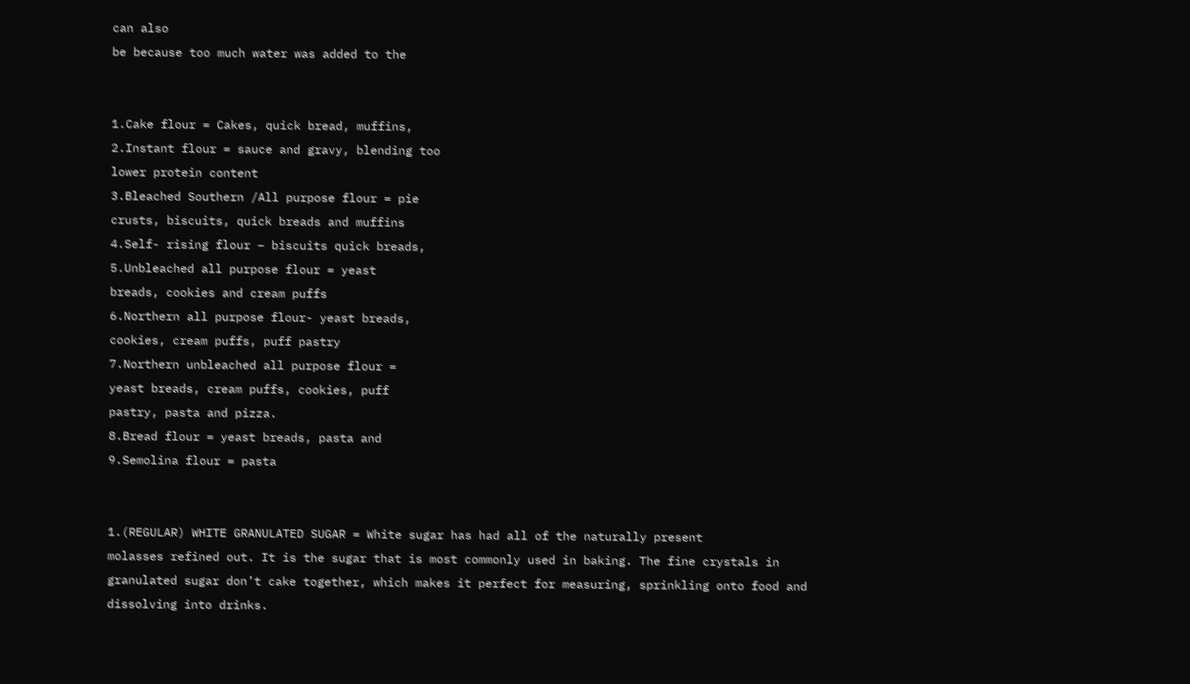can also
be because too much water was added to the


1.Cake flour = Cakes, quick bread, muffins,
2.Instant flour = sauce and gravy, blending too
lower protein content
3.Bleached Southern /All purpose flour = pie
crusts, biscuits, quick breads and muffins
4.Self- rising flour – biscuits quick breads,
5.Unbleached all purpose flour = yeast
breads, cookies and cream puffs
6.Northern all purpose flour- yeast breads,
cookies, cream puffs, puff pastry
7.Northern unbleached all purpose flour =
yeast breads, cream puffs, cookies, puff
pastry, pasta and pizza.
8.Bread flour = yeast breads, pasta and
9.Semolina flour = pasta


1.(REGULAR) WHITE GRANULATED SUGAR = White sugar has had all of the naturally present
molasses refined out. It is the sugar that is most commonly used in baking. The fine crystals in
granulated sugar don’t cake together, which makes it perfect for measuring, sprinkling onto food and
dissolving into drinks.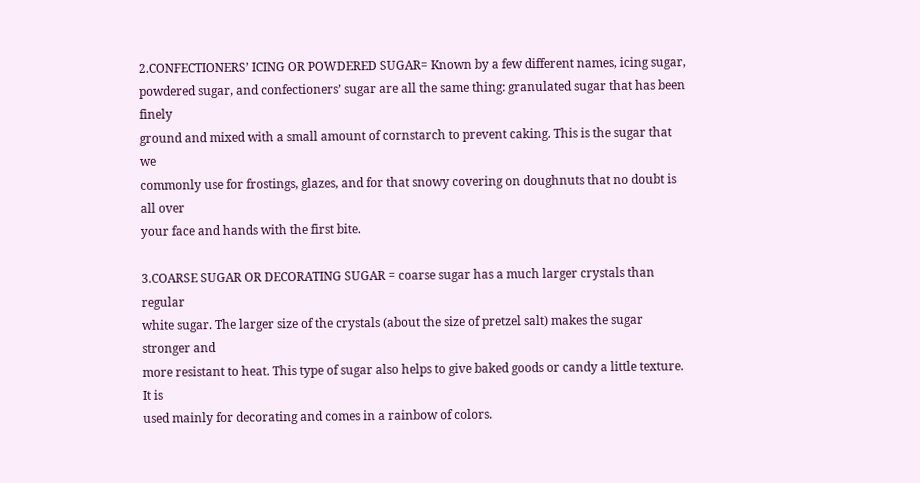2.CONFECTIONERS’ ICING OR POWDERED SUGAR= Known by a few different names, icing sugar,
powdered sugar, and confectioners’ sugar are all the same thing: granulated sugar that has been finely
ground and mixed with a small amount of cornstarch to prevent caking. This is the sugar that we
commonly use for frostings, glazes, and for that snowy covering on doughnuts that no doubt is all over
your face and hands with the first bite.

3.COARSE SUGAR OR DECORATING SUGAR = coarse sugar has a much larger crystals than regular
white sugar. The larger size of the crystals (about the size of pretzel salt) makes the sugar stronger and
more resistant to heat. This type of sugar also helps to give baked goods or candy a little texture. It is
used mainly for decorating and comes in a rainbow of colors.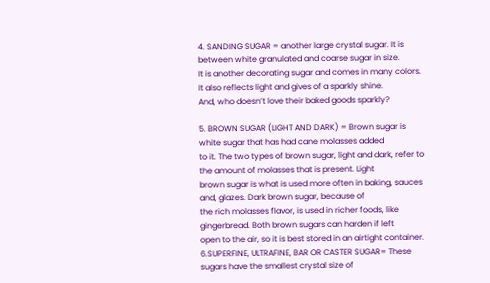4. SANDING SUGAR = another large crystal sugar. It is between white granulated and coarse sugar in size.
It is another decorating sugar and comes in many colors. It also reflects light and gives of a sparkly shine.
And, who doesn’t love their baked goods sparkly?

5. BROWN SUGAR (LIGHT AND DARK) = Brown sugar is white sugar that has had cane molasses added
to it. The two types of brown sugar, light and dark, refer to the amount of molasses that is present. Light
brown sugar is what is used more often in baking, sauces and, glazes. Dark brown sugar, because of
the rich molasses flavor, is used in richer foods, like gingerbread. Both brown sugars can harden if left
open to the air, so it is best stored in an airtight container.
6.SUPERFINE, ULTRAFINE, BAR OR CASTER SUGAR= These sugars have the smallest crystal size of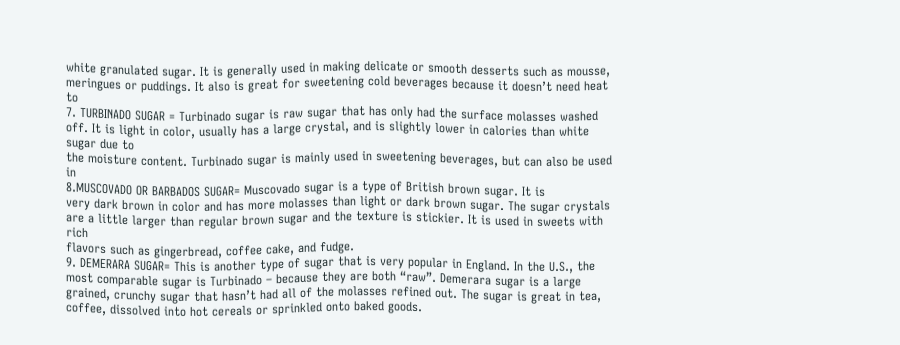white granulated sugar. It is generally used in making delicate or smooth desserts such as mousse,
meringues or puddings. It also is great for sweetening cold beverages because it doesn’t need heat to
7. TURBINADO SUGAR = Turbinado sugar is raw sugar that has only had the surface molasses washed
off. It is light in color, usually has a large crystal, and is slightly lower in calories than white sugar due to
the moisture content. Turbinado sugar is mainly used in sweetening beverages, but can also be used in
8.MUSCOVADO OR BARBADOS SUGAR= Muscovado sugar is a type of British brown sugar. It is
very dark brown in color and has more molasses than light or dark brown sugar. The sugar crystals
are a little larger than regular brown sugar and the texture is stickier. It is used in sweets with rich
flavors such as gingerbread, coffee cake, and fudge.
9. DEMERARA SUGAR= This is another type of sugar that is very popular in England. In the U.S., the
most comparable sugar is Turbinado – because they are both “raw”. Demerara sugar is a large
grained, crunchy sugar that hasn’t had all of the molasses refined out. The sugar is great in tea,
coffee, dissolved into hot cereals or sprinkled onto baked goods.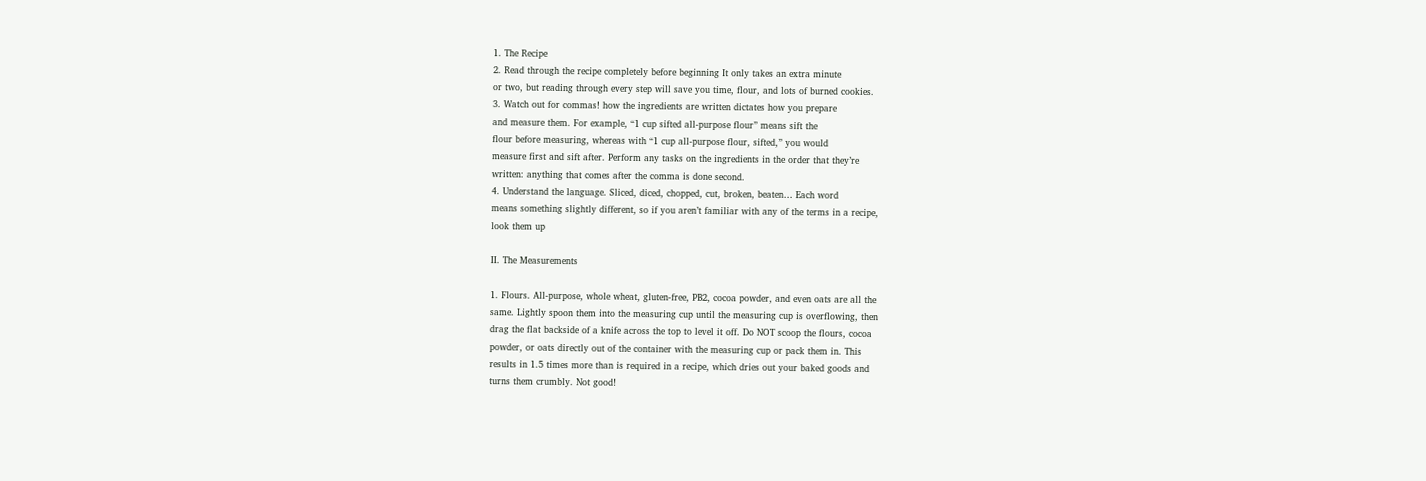1. The Recipe
2. Read through the recipe completely before beginning It only takes an extra minute
or two, but reading through every step will save you time, flour, and lots of burned cookies.
3. Watch out for commas! how the ingredients are written dictates how you prepare
and measure them. For example, “1 cup sifted all-purpose flour” means sift the
flour before measuring, whereas with “1 cup all-purpose flour, sifted,” you would
measure first and sift after. Perform any tasks on the ingredients in the order that they’re
written: anything that comes after the comma is done second.
4. Understand the language. Sliced, diced, chopped, cut, broken, beaten… Each word
means something slightly different, so if you aren’t familiar with any of the terms in a recipe,
look them up

II. The Measurements

1. Flours. All-purpose, whole wheat, gluten-free, PB2, cocoa powder, and even oats are all the
same. Lightly spoon them into the measuring cup until the measuring cup is overflowing, then
drag the flat backside of a knife across the top to level it off. Do NOT scoop the flours, cocoa
powder, or oats directly out of the container with the measuring cup or pack them in. This
results in 1.5 times more than is required in a recipe, which dries out your baked goods and
turns them crumbly. Not good!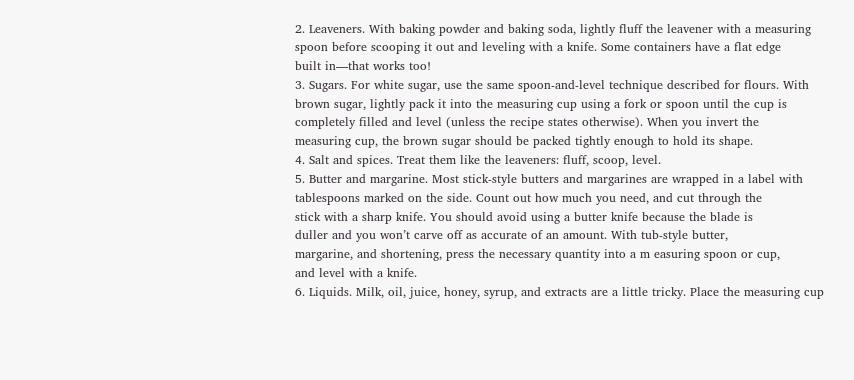2. Leaveners. With baking powder and baking soda, lightly fluff the leavener with a measuring
spoon before scooping it out and leveling with a knife. Some containers have a flat edge
built in—that works too!
3. Sugars. For white sugar, use the same spoon-and-level technique described for flours. With
brown sugar, lightly pack it into the measuring cup using a fork or spoon until the cup is
completely filled and level (unless the recipe states otherwise). When you invert the
measuring cup, the brown sugar should be packed tightly enough to hold its shape.
4. Salt and spices. Treat them like the leaveners: fluff, scoop, level.
5. Butter and margarine. Most stick-style butters and margarines are wrapped in a label with
tablespoons marked on the side. Count out how much you need, and cut through the
stick with a sharp knife. You should avoid using a butter knife because the blade is
duller and you won’t carve off as accurate of an amount. With tub-style butter,
margarine, and shortening, press the necessary quantity into a m easuring spoon or cup,
and level with a knife.
6. Liquids. Milk, oil, juice, honey, syrup, and extracts are a little tricky. Place the measuring cup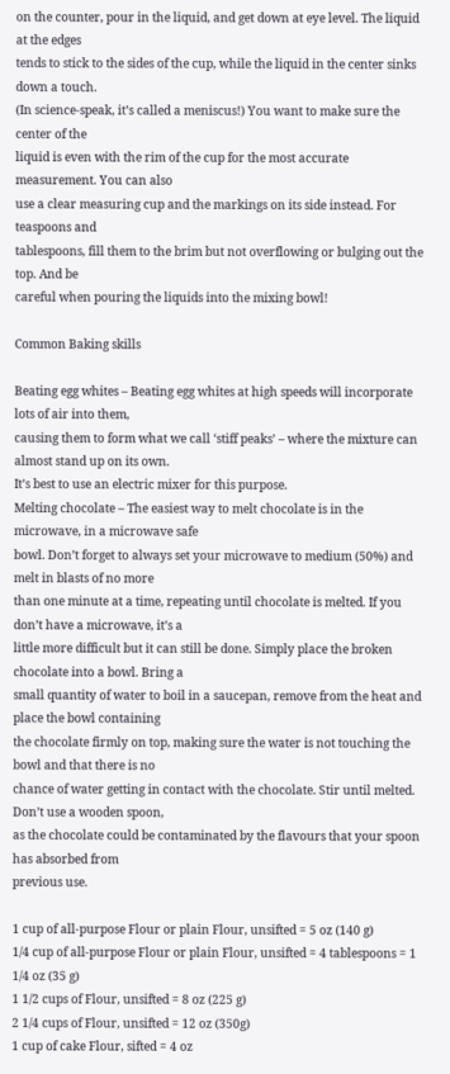on the counter, pour in the liquid, and get down at eye level. The liquid at the edges
tends to stick to the sides of the cup, while the liquid in the center sinks down a touch.
(In science-speak, it’s called a meniscus!) You want to make sure the center of the
liquid is even with the rim of the cup for the most accurate measurement. You can also
use a clear measuring cup and the markings on its side instead. For teaspoons and
tablespoons, fill them to the brim but not overflowing or bulging out the top. And be
careful when pouring the liquids into the mixing bowl!

Common Baking skills

Beating egg whites – Beating egg whites at high speeds will incorporate lots of air into them,
causing them to form what we call ‘stiff peaks’ – where the mixture can almost stand up on its own.
It’s best to use an electric mixer for this purpose.
Melting chocolate – The easiest way to melt chocolate is in the microwave, in a microwave safe
bowl. Don’t forget to always set your microwave to medium (50%) and melt in blasts of no more
than one minute at a time, repeating until chocolate is melted. If you don’t have a microwave, it’s a
little more difficult but it can still be done. Simply place the broken chocolate into a bowl. Bring a
small quantity of water to boil in a saucepan, remove from the heat and place the bowl containing
the chocolate firmly on top, making sure the water is not touching the bowl and that there is no
chance of water getting in contact with the chocolate. Stir until melted. Don’t use a wooden spoon,
as the chocolate could be contaminated by the flavours that your spoon has absorbed from
previous use.

1 cup of all-purpose Flour or plain Flour, unsifted = 5 oz (140 g)
1/4 cup of all-purpose Flour or plain Flour, unsifted = 4 tablespoons = 1 1/4 oz (35 g)
1 1/2 cups of Flour, unsifted = 8 oz (225 g)
2 1/4 cups of Flour, unsifted = 12 oz (350g)
1 cup of cake Flour, sifted = 4 oz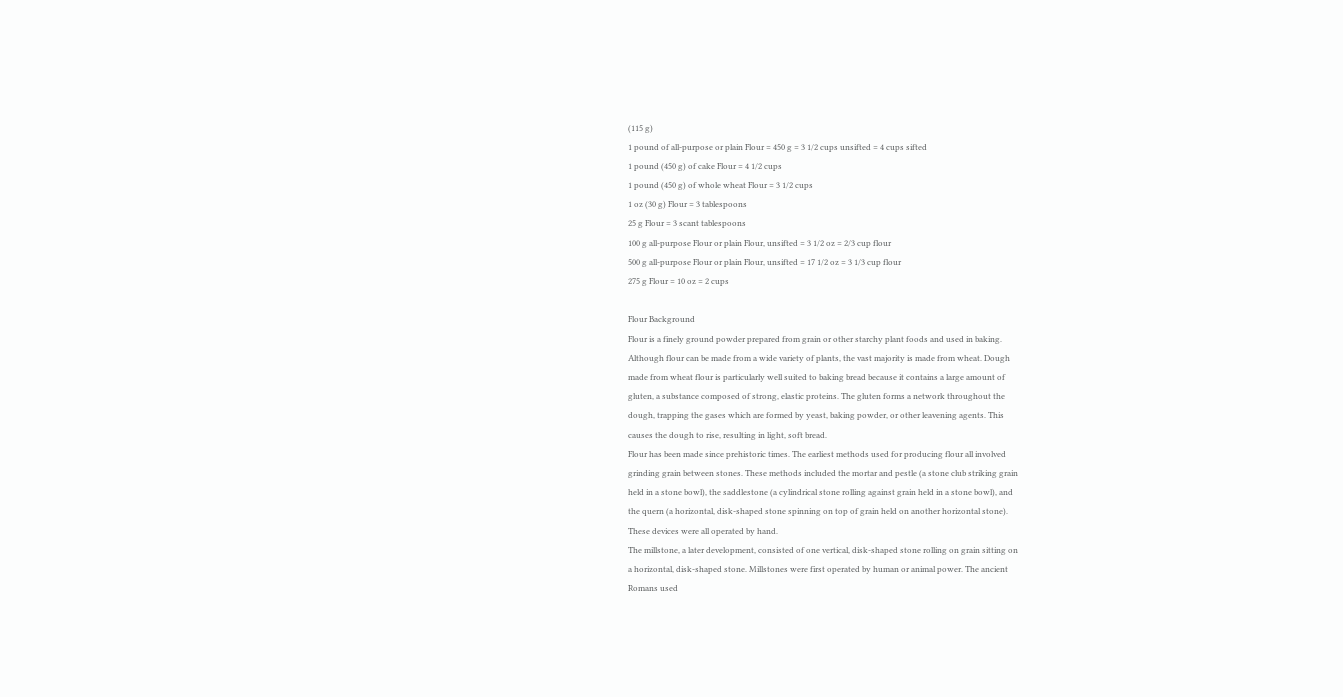(115 g)
1 pound of all-purpose or plain Flour = 450 g = 3 1/2 cups unsifted = 4 cups sifted
1 pound (450 g) of cake Flour = 4 1/2 cups
1 pound (450 g) of whole wheat Flour = 3 1/2 cups
1 oz (30 g) Flour = 3 tablespoons
25 g Flour = 3 scant tablespoons
100 g all-purpose Flour or plain Flour, unsifted = 3 1/2 oz = 2/3 cup flour
500 g all-purpose Flour or plain Flour, unsifted = 17 1/2 oz = 3 1/3 cup flour
275 g Flour = 10 oz = 2 cups

Flour Background
Flour is a finely ground powder prepared from grain or other starchy plant foods and used in baking.
Although flour can be made from a wide variety of plants, the vast majority is made from wheat. Dough
made from wheat flour is particularly well suited to baking bread because it contains a large amount of
gluten, a substance composed of strong, elastic proteins. The gluten forms a network throughout the
dough, trapping the gases which are formed by yeast, baking powder, or other leavening agents. This
causes the dough to rise, resulting in light, soft bread.
Flour has been made since prehistoric times. The earliest methods used for producing flour all involved
grinding grain between stones. These methods included the mortar and pestle (a stone club striking grain
held in a stone bowl), the saddlestone (a cylindrical stone rolling against grain held in a stone bowl), and
the quern (a horizontal, disk-shaped stone spinning on top of grain held on another horizontal stone).
These devices were all operated by hand.
The millstone, a later development, consisted of one vertical, disk-shaped stone rolling on grain sitting on
a horizontal, disk-shaped stone. Millstones were first operated by human or animal power. The ancient
Romans used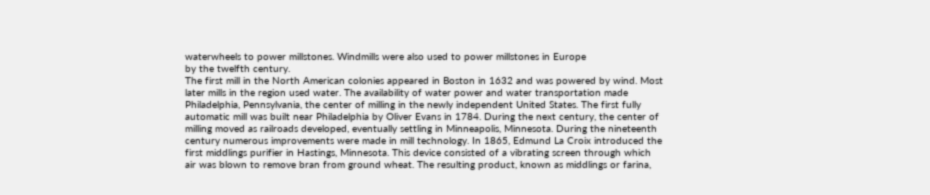waterwheels to power millstones. Windmills were also used to power millstones in Europe
by the twelfth century.
The first mill in the North American colonies appeared in Boston in 1632 and was powered by wind. Most
later mills in the region used water. The availability of water power and water transportation made
Philadelphia, Pennsylvania, the center of milling in the newly independent United States. The first fully
automatic mill was built near Philadelphia by Oliver Evans in 1784. During the next century, the center of
milling moved as railroads developed, eventually settling in Minneapolis, Minnesota. During the nineteenth
century numerous improvements were made in mill technology. In 1865, Edmund La Croix introduced the
first middlings purifier in Hastings, Minnesota. This device consisted of a vibrating screen through which
air was blown to remove bran from ground wheat. The resulting product, known as middlings or farina,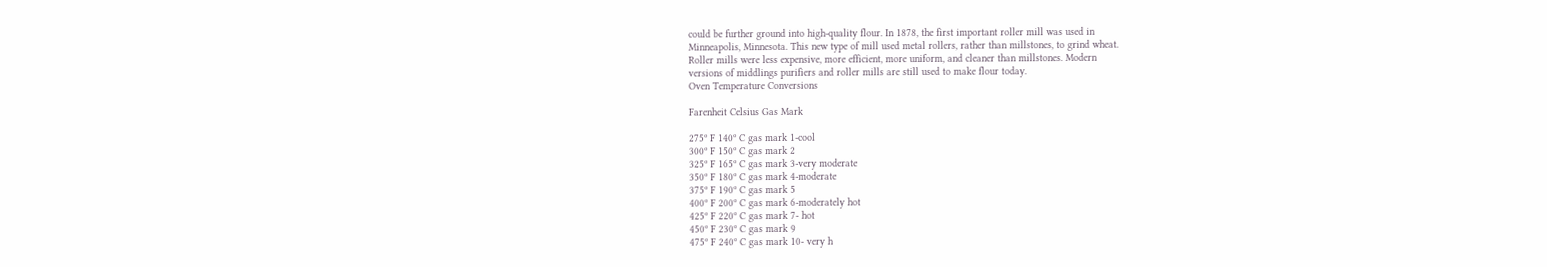could be further ground into high-quality flour. In 1878, the first important roller mill was used in
Minneapolis, Minnesota. This new type of mill used metal rollers, rather than millstones, to grind wheat.
Roller mills were less expensive, more efficient, more uniform, and cleaner than millstones. Modern
versions of middlings purifiers and roller mills are still used to make flour today.
Oven Temperature Conversions

Farenheit Celsius Gas Mark

275º F 140º C gas mark 1-cool
300º F 150º C gas mark 2
325º F 165º C gas mark 3-very moderate
350º F 180º C gas mark 4-moderate
375º F 190º C gas mark 5
400º F 200º C gas mark 6-moderately hot
425º F 220º C gas mark 7- hot
450º F 230º C gas mark 9
475º F 240º C gas mark 10- very h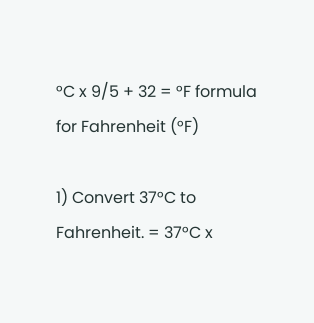°C x 9/5 + 32 = °F formula for Fahrenheit (°F)

1) Convert 37°C to Fahrenheit. = 37°C x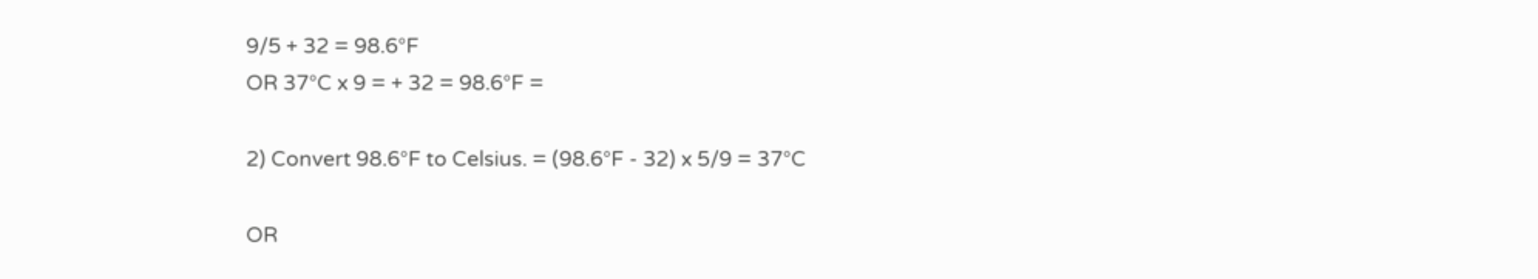9/5 + 32 = 98.6°F
OR 37°C x 9 = + 32 = 98.6°F =

2) Convert 98.6°F to Celsius. = (98.6°F - 32) x 5/9 = 37°C

OR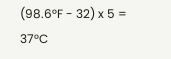(98.6°F - 32) x 5 = 37°C